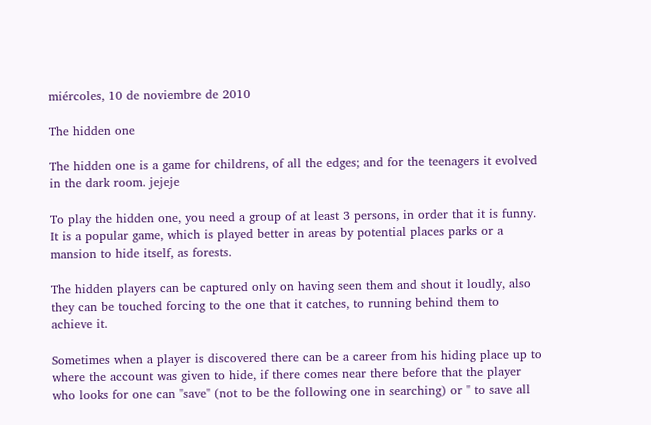miércoles, 10 de noviembre de 2010

The hidden one

The hidden one is a game for childrens, of all the edges; and for the teenagers it evolved in the dark room. jejeje

To play the hidden one, you need a group of at least 3 persons, in order that it is funny. It is a popular game, which is played better in areas by potential places parks or a mansion to hide itself, as forests.

The hidden players can be captured only on having seen them and shout it loudly, also they can be touched forcing to the one that it catches, to running behind them to achieve it.

Sometimes when a player is discovered there can be a career from his hiding place up to where the account was given to hide, if there comes near there before that the player who looks for one can "save" (not to be the following one in searching) or " to save all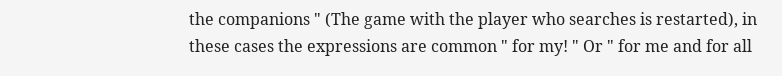the companions " (The game with the player who searches is restarted), in these cases the expressions are common " for my! " Or " for me and for all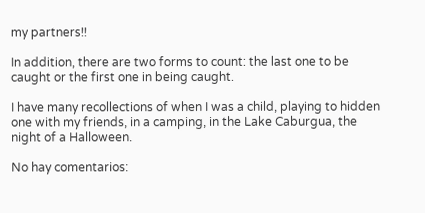my partners!!

In addition, there are two forms to count: the last one to be caught or the first one in being caught.

I have many recollections of when I was a child, playing to hidden one with my friends, in a camping, in the Lake Caburgua, the night of a Halloween.

No hay comentarios: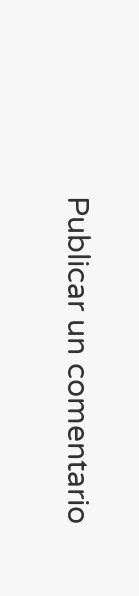Publicar un comentario